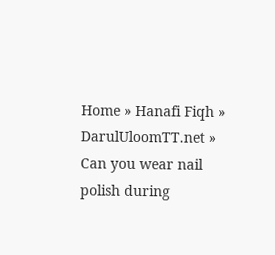Home » Hanafi Fiqh » DarulUloomTT.net » Can you wear nail polish during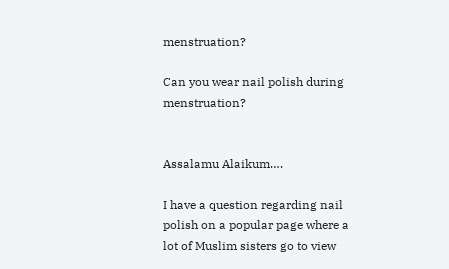menstruation?

Can you wear nail polish during menstruation?


Assalamu Alaikum….

I have a question regarding nail polish on a popular page where a lot of Muslim sisters go to view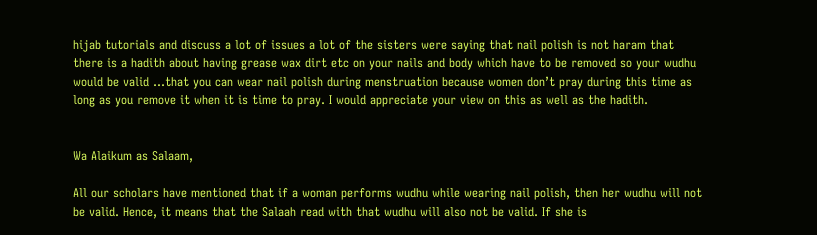hijab tutorials and discuss a lot of issues a lot of the sisters were saying that nail polish is not haram that there is a hadith about having grease wax dirt etc on your nails and body which have to be removed so your wudhu would be valid …that you can wear nail polish during menstruation because women don’t pray during this time as long as you remove it when it is time to pray. I would appreciate your view on this as well as the hadith.


Wa Alaikum as Salaam,

All our scholars have mentioned that if a woman performs wudhu while wearing nail polish, then her wudhu will not be valid. Hence, it means that the Salaah read with that wudhu will also not be valid. If she is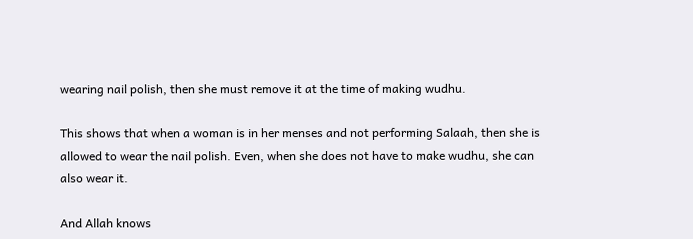wearing nail polish, then she must remove it at the time of making wudhu.

This shows that when a woman is in her menses and not performing Salaah, then she is allowed to wear the nail polish. Even, when she does not have to make wudhu, she can also wear it.

And Allah knows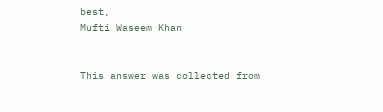best,
Mufti Waseem Khan


This answer was collected from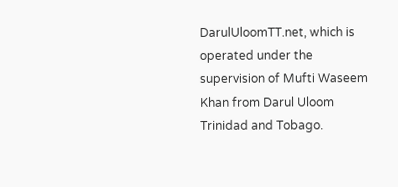DarulUloomTT.net, which is operated under the supervision of Mufti Waseem Khan from Darul Uloom Trinidad and Tobago.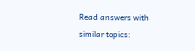Read answers with similar topics: